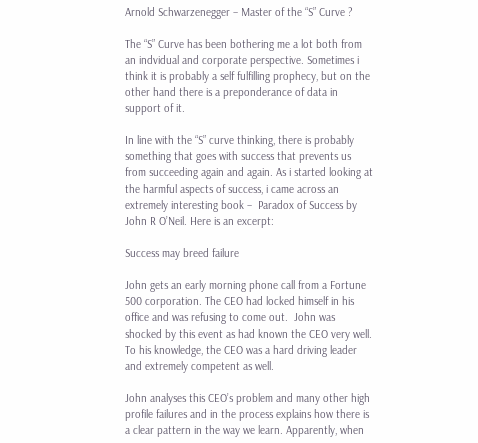Arnold Schwarzenegger – Master of the “S” Curve ?

The “S” Curve has been bothering me a lot both from an indvidual and corporate perspective. Sometimes i think it is probably a self fulfilling prophecy, but on the other hand there is a preponderance of data in support of it.

In line with the “S” curve thinking, there is probably something that goes with success that prevents us from succeeding again and again. As i started looking at the harmful aspects of success, i came across an extremely interesting book –  Paradox of Success by John R O’Neil. Here is an excerpt:

Success may breed failure

John gets an early morning phone call from a Fortune 500 corporation. The CEO had locked himself in his office and was refusing to come out.  John was shocked by this event as had known the CEO very well. To his knowledge, the CEO was a hard driving leader and extremely competent as well.

John analyses this CEO’s problem and many other high profile failures and in the process explains how there is a clear pattern in the way we learn. Apparently, when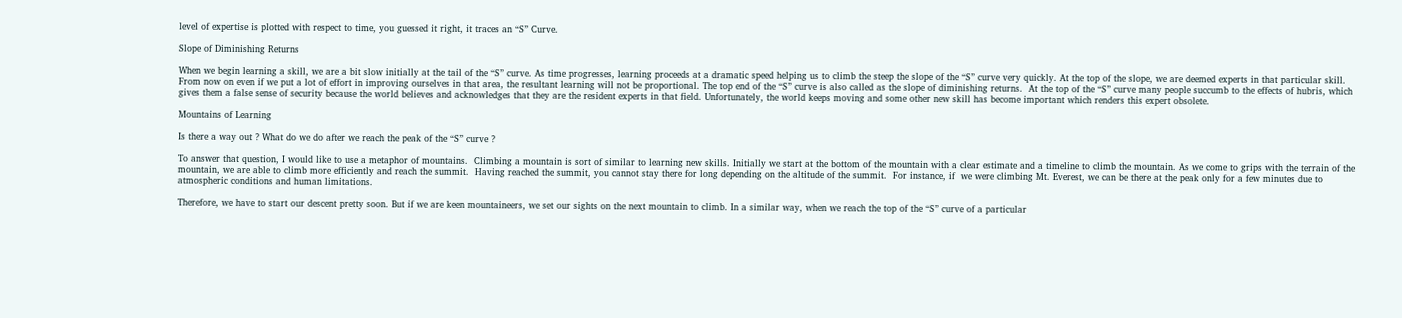level of expertise is plotted with respect to time, you guessed it right, it traces an “S” Curve.

Slope of Diminishing Returns

When we begin learning a skill, we are a bit slow initially at the tail of the “S” curve. As time progresses, learning proceeds at a dramatic speed helping us to climb the steep the slope of the “S” curve very quickly. At the top of the slope, we are deemed experts in that particular skill. From now on even if we put a lot of effort in improving ourselves in that area, the resultant learning will not be proportional. The top end of the “S” curve is also called as the slope of diminishing returns.  At the top of the “S” curve many people succumb to the effects of hubris, which gives them a false sense of security because the world believes and acknowledges that they are the resident experts in that field. Unfortunately, the world keeps moving and some other new skill has become important which renders this expert obsolete.

Mountains of Learning

Is there a way out ? What do we do after we reach the peak of the “S” curve ?

To answer that question, I would like to use a metaphor of mountains.  Climbing a mountain is sort of similar to learning new skills. Initially we start at the bottom of the mountain with a clear estimate and a timeline to climb the mountain. As we come to grips with the terrain of the mountain, we are able to climb more efficiently and reach the summit.  Having reached the summit, you cannot stay there for long depending on the altitude of the summit.  For instance, if  we were climbing Mt. Everest, we can be there at the peak only for a few minutes due to atmospheric conditions and human limitations.

Therefore, we have to start our descent pretty soon. But if we are keen mountaineers, we set our sights on the next mountain to climb. In a similar way, when we reach the top of the “S” curve of a particular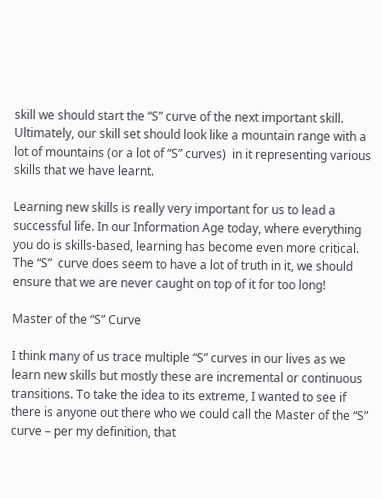skill we should start the “S” curve of the next important skill. Ultimately, our skill set should look like a mountain range with a lot of mountains (or a lot of “S” curves)  in it representing various skills that we have learnt.

Learning new skills is really very important for us to lead a successful life. In our Information Age today, where everything you do is skills-based, learning has become even more critical. The “S”  curve does seem to have a lot of truth in it, we should ensure that we are never caught on top of it for too long!

Master of the “S” Curve

I think many of us trace multiple “S” curves in our lives as we learn new skills but mostly these are incremental or continuous transitions. To take the idea to its extreme, I wanted to see if there is anyone out there who we could call the Master of the “S” curve – per my definition, that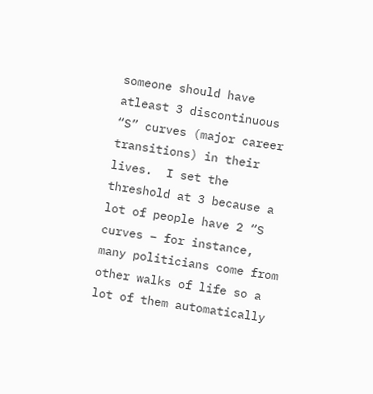someone should have atleast 3 discontinuous “S” curves (major career transitions) in their lives.  I set the threshold at 3 because a lot of people have 2 “S curves – for instance, many politicians come from other walks of life so a lot of them automatically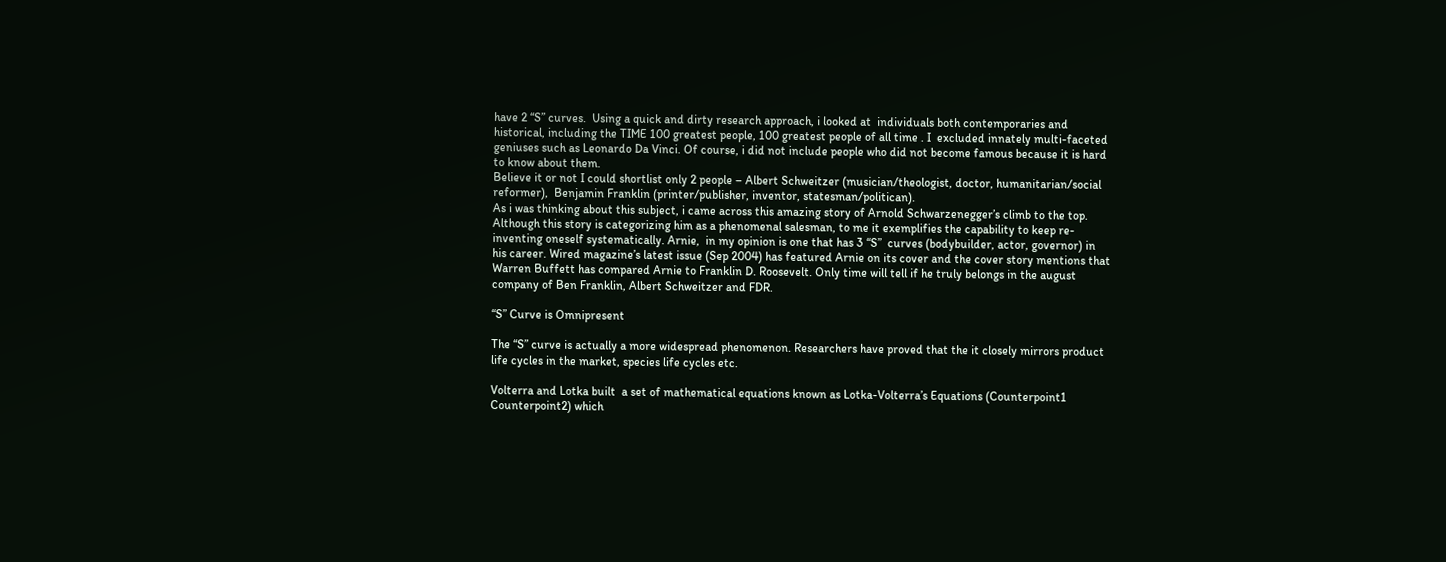have 2 “S” curves.  Using a quick and dirty research approach, i looked at  individuals both contemporaries and historical, including the TIME 100 greatest people, 100 greatest people of all time . I  excluded innately multi-faceted geniuses such as Leonardo Da Vinci. Of course, i did not include people who did not become famous because it is hard to know about them.
Believe it or not I could shortlist only 2 people – Albert Schweitzer (musician/theologist, doctor, humanitarian/social reformer),  Benjamin Franklin (printer/publisher, inventor, statesman/politican).
As i was thinking about this subject, i came across this amazing story of Arnold Schwarzenegger’s climb to the top. Although this story is categorizing him as a phenomenal salesman, to me it exemplifies the capability to keep re-inventing oneself systematically. Arnie,  in my opinion is one that has 3 “S”  curves (bodybuilder, actor, governor) in his career. Wired magazine’s latest issue (Sep 2004) has featured Arnie on its cover and the cover story mentions that Warren Buffett has compared Arnie to Franklin D. Roosevelt. Only time will tell if he truly belongs in the august company of Ben Franklin, Albert Schweitzer and FDR.

“S” Curve is Omnipresent

The “S” curve is actually a more widespread phenomenon. Researchers have proved that the it closely mirrors product life cycles in the market, species life cycles etc.

Volterra and Lotka built  a set of mathematical equations known as Lotka-Volterra’s Equations (Counterpoint1  Counterpoint2) which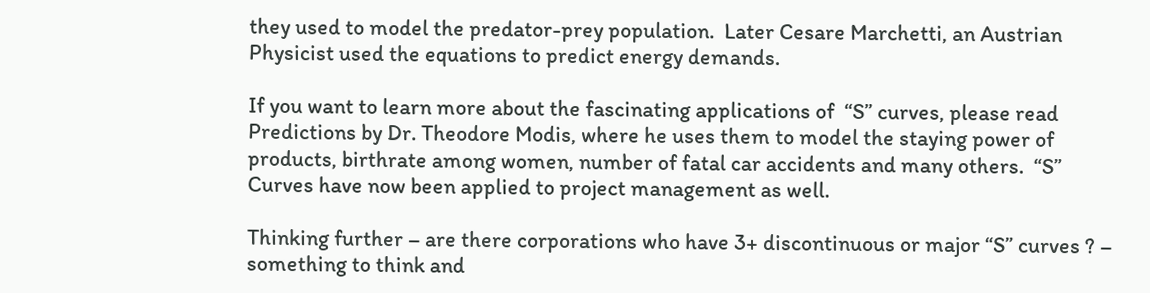they used to model the predator-prey population.  Later Cesare Marchetti, an Austrian Physicist used the equations to predict energy demands.

If you want to learn more about the fascinating applications of  “S” curves, please read Predictions by Dr. Theodore Modis, where he uses them to model the staying power of products, birthrate among women, number of fatal car accidents and many others.  “S” Curves have now been applied to project management as well.

Thinking further – are there corporations who have 3+ discontinuous or major “S” curves ? – something to think and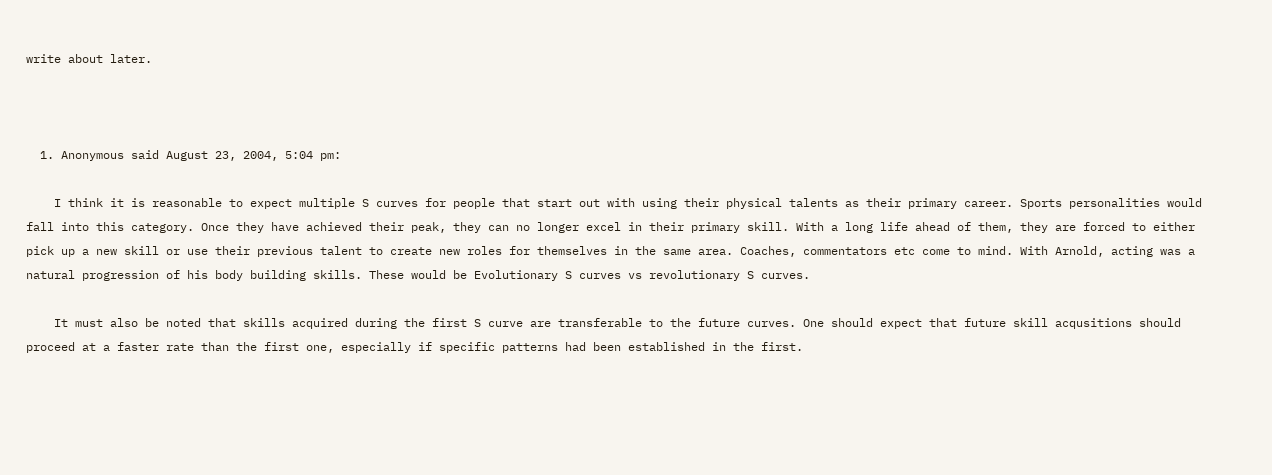write about later.



  1. Anonymous said August 23, 2004, 5:04 pm:

    I think it is reasonable to expect multiple S curves for people that start out with using their physical talents as their primary career. Sports personalities would fall into this category. Once they have achieved their peak, they can no longer excel in their primary skill. With a long life ahead of them, they are forced to either pick up a new skill or use their previous talent to create new roles for themselves in the same area. Coaches, commentators etc come to mind. With Arnold, acting was a natural progression of his body building skills. These would be Evolutionary S curves vs revolutionary S curves.

    It must also be noted that skills acquired during the first S curve are transferable to the future curves. One should expect that future skill acqusitions should proceed at a faster rate than the first one, especially if specific patterns had been established in the first.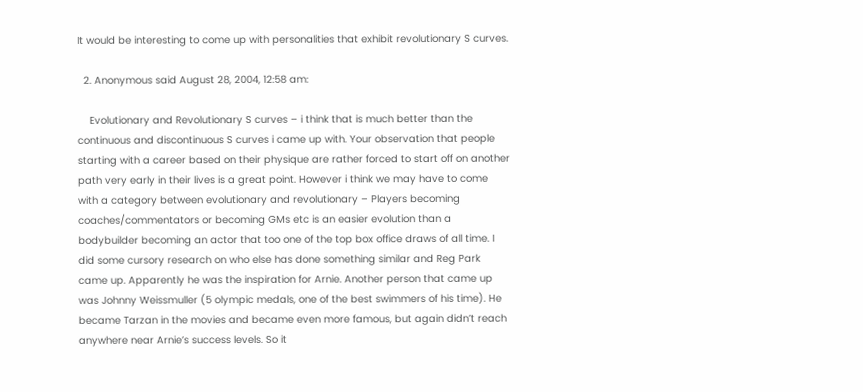It would be interesting to come up with personalities that exhibit revolutionary S curves.

  2. Anonymous said August 28, 2004, 12:58 am:

    Evolutionary and Revolutionary S curves – i think that is much better than the continuous and discontinuous S curves i came up with. Your observation that people starting with a career based on their physique are rather forced to start off on another path very early in their lives is a great point. However i think we may have to come with a category between evolutionary and revolutionary – Players becoming coaches/commentators or becoming GMs etc is an easier evolution than a bodybuilder becoming an actor that too one of the top box office draws of all time. I did some cursory research on who else has done something similar and Reg Park came up. Apparently he was the inspiration for Arnie. Another person that came up was Johnny Weissmuller (5 olympic medals, one of the best swimmers of his time). He became Tarzan in the movies and became even more famous, but again didn’t reach anywhere near Arnie’s success levels. So it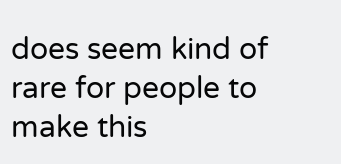does seem kind of rare for people to make this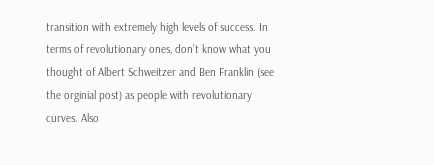transition with extremely high levels of success. In terms of revolutionary ones, don’t know what you thought of Albert Schweitzer and Ben Franklin (see the orginial post) as people with revolutionary curves. Also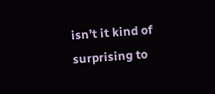isn’t it kind of surprising to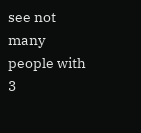see not many people with 3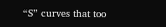“S” curves that too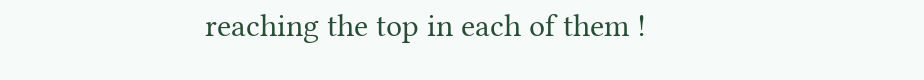reaching the top in each of them !